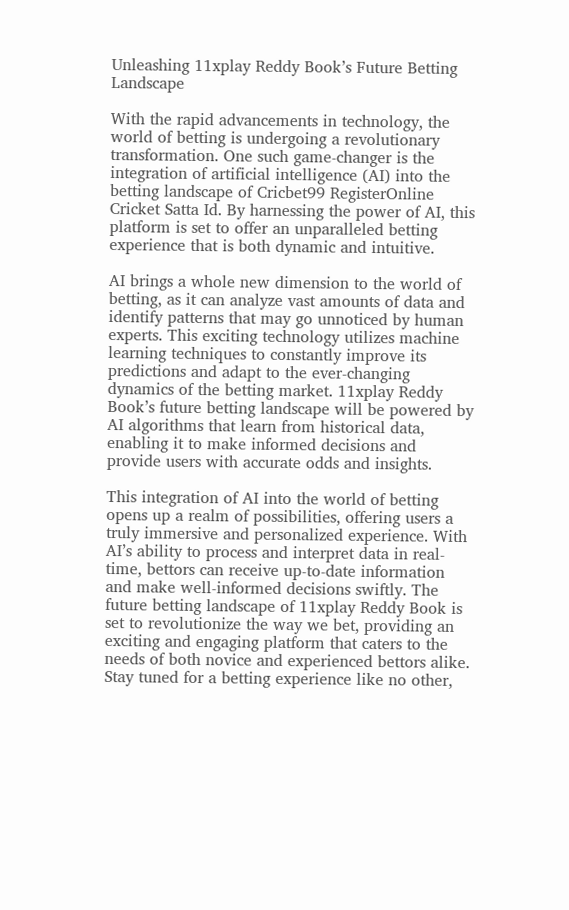Unleashing 11xplay Reddy Book’s Future Betting Landscape

With the rapid advancements in technology, the world of betting is undergoing a revolutionary transformation. One such game-changer is the integration of artificial intelligence (AI) into the betting landscape of Cricbet99 RegisterOnline Cricket Satta Id. By harnessing the power of AI, this platform is set to offer an unparalleled betting experience that is both dynamic and intuitive.

AI brings a whole new dimension to the world of betting, as it can analyze vast amounts of data and identify patterns that may go unnoticed by human experts. This exciting technology utilizes machine learning techniques to constantly improve its predictions and adapt to the ever-changing dynamics of the betting market. 11xplay Reddy Book’s future betting landscape will be powered by AI algorithms that learn from historical data, enabling it to make informed decisions and provide users with accurate odds and insights.

This integration of AI into the world of betting opens up a realm of possibilities, offering users a truly immersive and personalized experience. With AI’s ability to process and interpret data in real-time, bettors can receive up-to-date information and make well-informed decisions swiftly. The future betting landscape of 11xplay Reddy Book is set to revolutionize the way we bet, providing an exciting and engaging platform that caters to the needs of both novice and experienced bettors alike. Stay tuned for a betting experience like no other,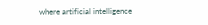where artificial intelligence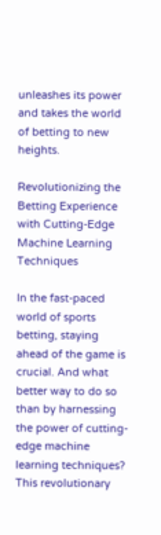unleashes its power and takes the world of betting to new heights.

Revolutionizing the Betting Experience with Cutting-Edge Machine Learning Techniques

In the fast-paced world of sports betting, staying ahead of the game is crucial. And what better way to do so than by harnessing the power of cutting-edge machine learning techniques? This revolutionary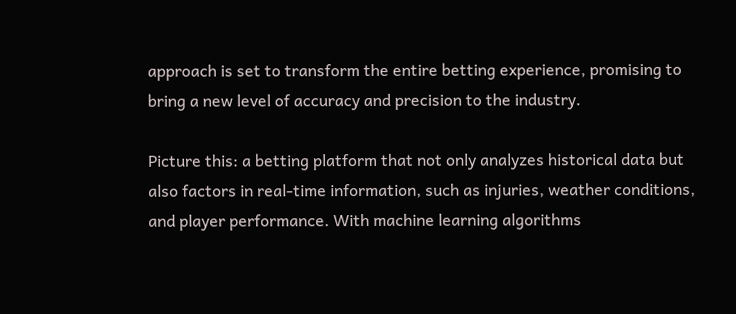approach is set to transform the entire betting experience, promising to bring a new level of accuracy and precision to the industry.

Picture this: a betting platform that not only analyzes historical data but also factors in real-time information, such as injuries, weather conditions, and player performance. With machine learning algorithms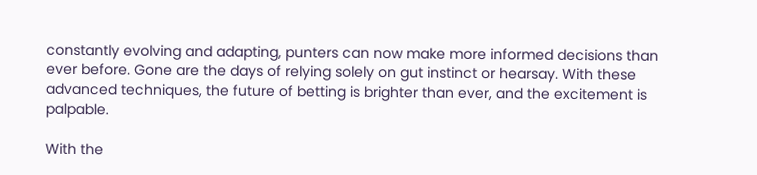constantly evolving and adapting, punters can now make more informed decisions than ever before. Gone are the days of relying solely on gut instinct or hearsay. With these advanced techniques, the future of betting is brighter than ever, and the excitement is palpable.

With the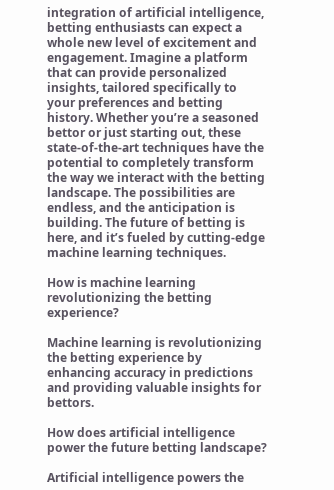integration of artificial intelligence, betting enthusiasts can expect a whole new level of excitement and engagement. Imagine a platform that can provide personalized insights, tailored specifically to your preferences and betting history. Whether you’re a seasoned bettor or just starting out, these state-of-the-art techniques have the potential to completely transform the way we interact with the betting landscape. The possibilities are endless, and the anticipation is building. The future of betting is here, and it’s fueled by cutting-edge machine learning techniques.

How is machine learning revolutionizing the betting experience?

Machine learning is revolutionizing the betting experience by enhancing accuracy in predictions and providing valuable insights for bettors.

How does artificial intelligence power the future betting landscape?

Artificial intelligence powers the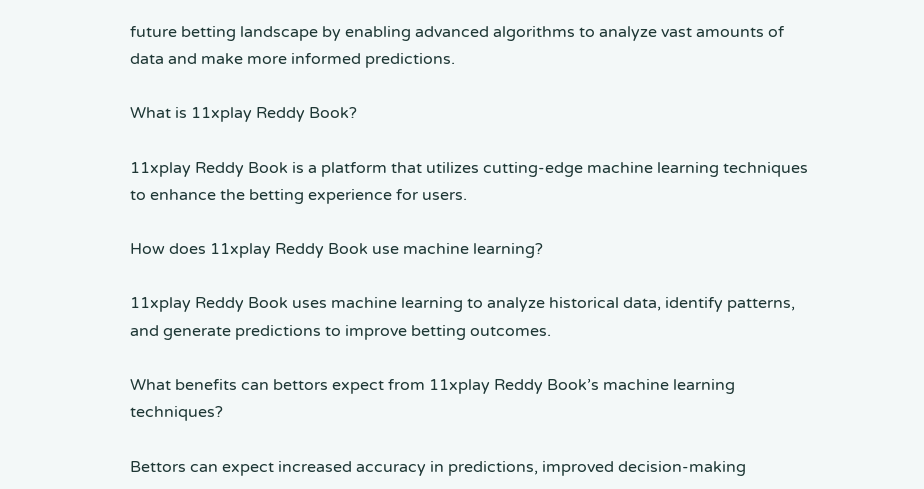future betting landscape by enabling advanced algorithms to analyze vast amounts of data and make more informed predictions.

What is 11xplay Reddy Book?

11xplay Reddy Book is a platform that utilizes cutting-edge machine learning techniques to enhance the betting experience for users.

How does 11xplay Reddy Book use machine learning?

11xplay Reddy Book uses machine learning to analyze historical data, identify patterns, and generate predictions to improve betting outcomes.

What benefits can bettors expect from 11xplay Reddy Book’s machine learning techniques?

Bettors can expect increased accuracy in predictions, improved decision-making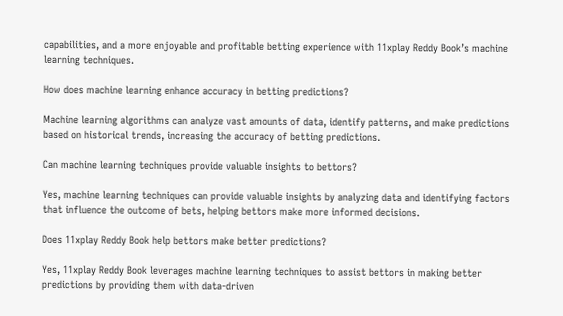capabilities, and a more enjoyable and profitable betting experience with 11xplay Reddy Book’s machine learning techniques.

How does machine learning enhance accuracy in betting predictions?

Machine learning algorithms can analyze vast amounts of data, identify patterns, and make predictions based on historical trends, increasing the accuracy of betting predictions.

Can machine learning techniques provide valuable insights to bettors?

Yes, machine learning techniques can provide valuable insights by analyzing data and identifying factors that influence the outcome of bets, helping bettors make more informed decisions.

Does 11xplay Reddy Book help bettors make better predictions?

Yes, 11xplay Reddy Book leverages machine learning techniques to assist bettors in making better predictions by providing them with data-driven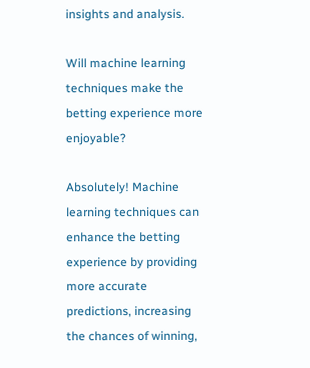insights and analysis.

Will machine learning techniques make the betting experience more enjoyable?

Absolutely! Machine learning techniques can enhance the betting experience by providing more accurate predictions, increasing the chances of winning,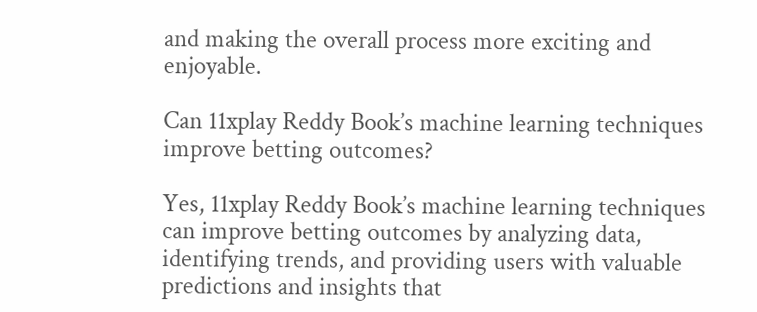and making the overall process more exciting and enjoyable.

Can 11xplay Reddy Book’s machine learning techniques improve betting outcomes?

Yes, 11xplay Reddy Book’s machine learning techniques can improve betting outcomes by analyzing data, identifying trends, and providing users with valuable predictions and insights that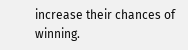increase their chances of winning.